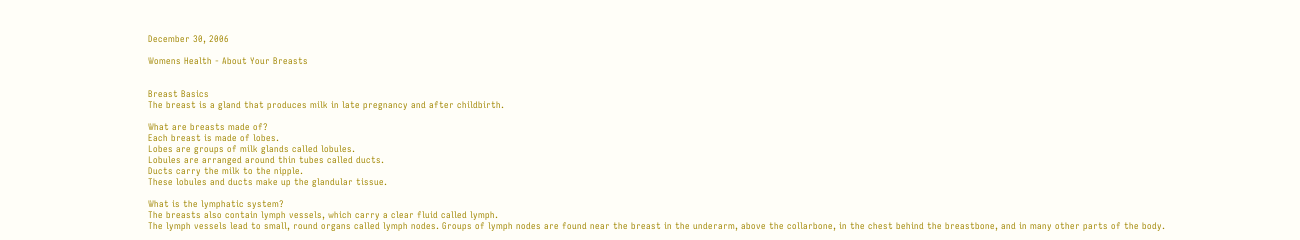December 30, 2006

Womens Health - About Your Breasts


Breast Basics
The breast is a gland that produces milk in late pregnancy and after childbirth.

What are breasts made of?
Each breast is made of lobes.
Lobes are groups of milk glands called lobules.
Lobules are arranged around thin tubes called ducts.
Ducts carry the milk to the nipple.
These lobules and ducts make up the glandular tissue.

What is the lymphatic system?
The breasts also contain lymph vessels, which carry a clear fluid called lymph.
The lymph vessels lead to small, round organs called lymph nodes. Groups of lymph nodes are found near the breast in the underarm, above the collarbone, in the chest behind the breastbone, and in many other parts of the body.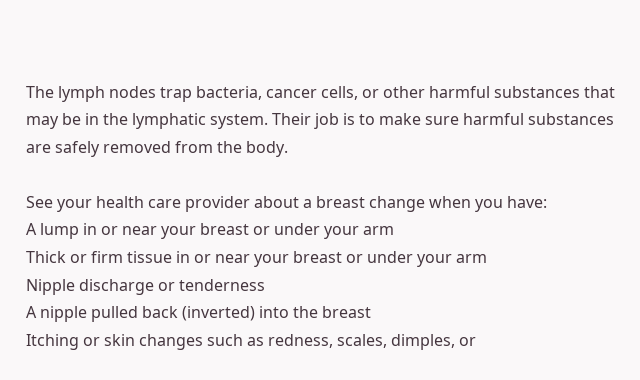The lymph nodes trap bacteria, cancer cells, or other harmful substances that may be in the lymphatic system. Their job is to make sure harmful substances are safely removed from the body.

See your health care provider about a breast change when you have:
A lump in or near your breast or under your arm
Thick or firm tissue in or near your breast or under your arm
Nipple discharge or tenderness
A nipple pulled back (inverted) into the breast
Itching or skin changes such as redness, scales, dimples, or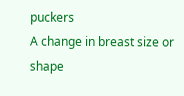puckers
A change in breast size or shape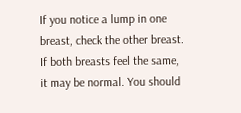If you notice a lump in one breast, check the other breast. If both breasts feel the same, it may be normal. You should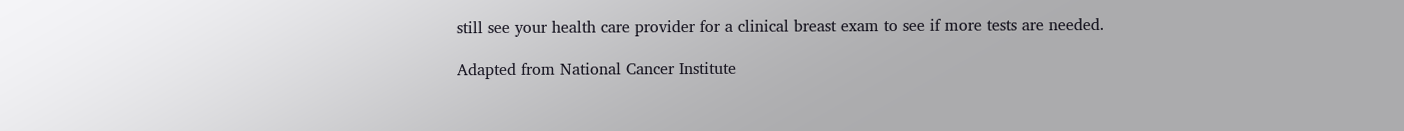still see your health care provider for a clinical breast exam to see if more tests are needed.

Adapted from National Cancer Institute